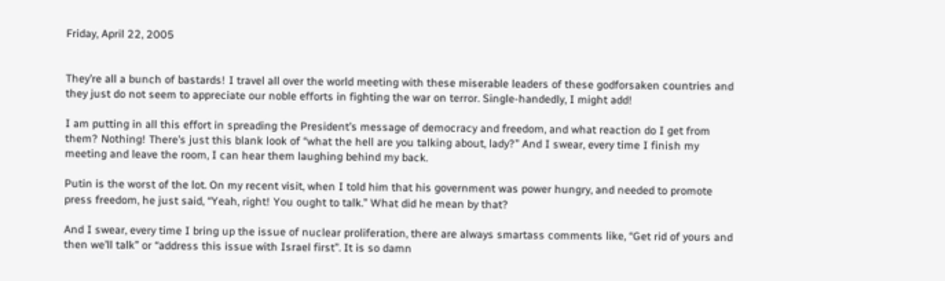Friday, April 22, 2005


They’re all a bunch of bastards! I travel all over the world meeting with these miserable leaders of these godforsaken countries and they just do not seem to appreciate our noble efforts in fighting the war on terror. Single-handedly, I might add!

I am putting in all this effort in spreading the President’s message of democracy and freedom, and what reaction do I get from them? Nothing! There’s just this blank look of “what the hell are you talking about, lady?” And I swear, every time I finish my meeting and leave the room, I can hear them laughing behind my back.

Putin is the worst of the lot. On my recent visit, when I told him that his government was power hungry, and needed to promote press freedom, he just said, “Yeah, right! You ought to talk.” What did he mean by that?

And I swear, every time I bring up the issue of nuclear proliferation, there are always smartass comments like, “Get rid of yours and then we’ll talk” or “address this issue with Israel first”. It is so damn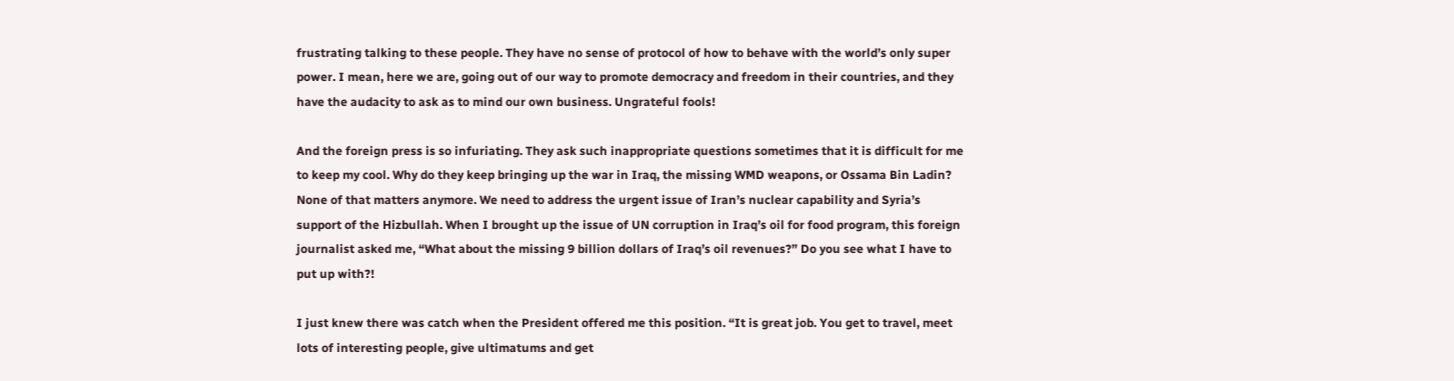frustrating talking to these people. They have no sense of protocol of how to behave with the world’s only super power. I mean, here we are, going out of our way to promote democracy and freedom in their countries, and they have the audacity to ask as to mind our own business. Ungrateful fools!

And the foreign press is so infuriating. They ask such inappropriate questions sometimes that it is difficult for me to keep my cool. Why do they keep bringing up the war in Iraq, the missing WMD weapons, or Ossama Bin Ladin? None of that matters anymore. We need to address the urgent issue of Iran’s nuclear capability and Syria’s support of the Hizbullah. When I brought up the issue of UN corruption in Iraq’s oil for food program, this foreign journalist asked me, “What about the missing 9 billion dollars of Iraq’s oil revenues?” Do you see what I have to put up with?!

I just knew there was catch when the President offered me this position. “It is great job. You get to travel, meet lots of interesting people, give ultimatums and get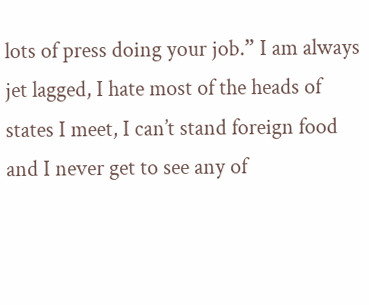lots of press doing your job.” I am always jet lagged, I hate most of the heads of states I meet, I can’t stand foreign food and I never get to see any of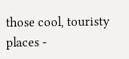those cool, touristy places -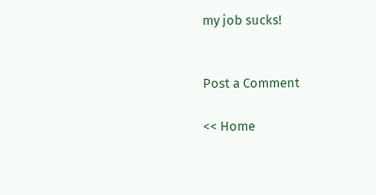my job sucks!


Post a Comment

<< Home